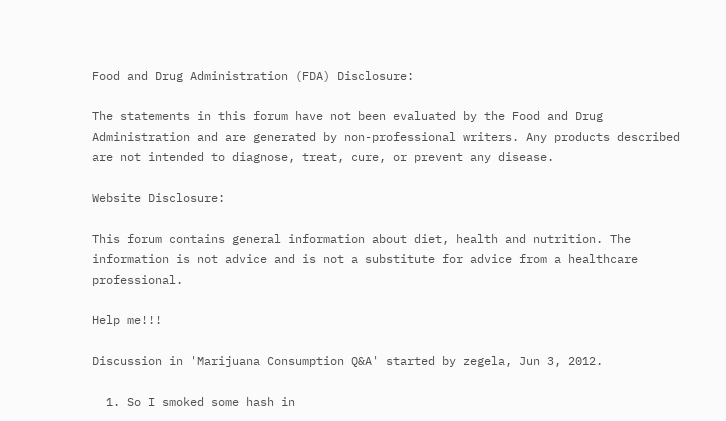Food and Drug Administration (FDA) Disclosure:

The statements in this forum have not been evaluated by the Food and Drug Administration and are generated by non-professional writers. Any products described are not intended to diagnose, treat, cure, or prevent any disease.

Website Disclosure:

This forum contains general information about diet, health and nutrition. The information is not advice and is not a substitute for advice from a healthcare professional.

Help me!!!

Discussion in 'Marijuana Consumption Q&A' started by zegela, Jun 3, 2012.

  1. So I smoked some hash in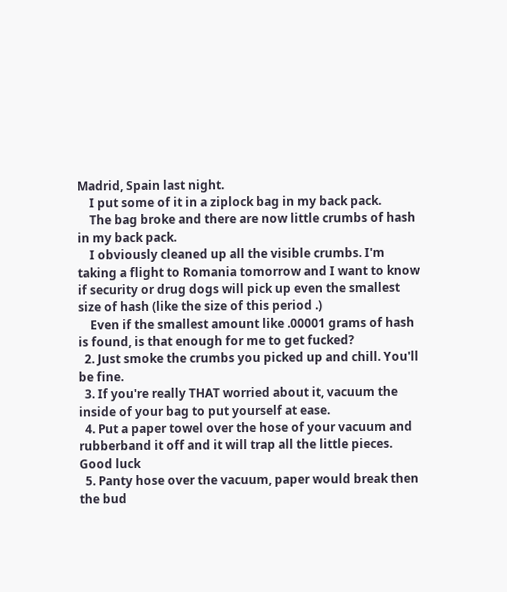Madrid, Spain last night.
    I put some of it in a ziplock bag in my back pack.
    The bag broke and there are now little crumbs of hash in my back pack.
    I obviously cleaned up all the visible crumbs. I'm taking a flight to Romania tomorrow and I want to know if security or drug dogs will pick up even the smallest size of hash (like the size of this period .)
    Even if the smallest amount like .00001 grams of hash is found, is that enough for me to get fucked?
  2. Just smoke the crumbs you picked up and chill. You'll be fine.
  3. If you're really THAT worried about it, vacuum the inside of your bag to put yourself at ease.
  4. Put a paper towel over the hose of your vacuum and rubberband it off and it will trap all the little pieces. Good luck
  5. Panty hose over the vacuum, paper would break then the bud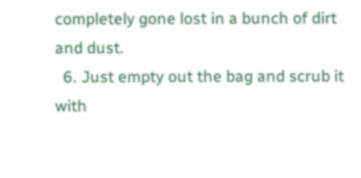completely gone lost in a bunch of dirt and dust.
  6. Just empty out the bag and scrub it with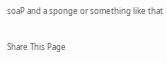soaP and a sponge or something like that

Share This Page